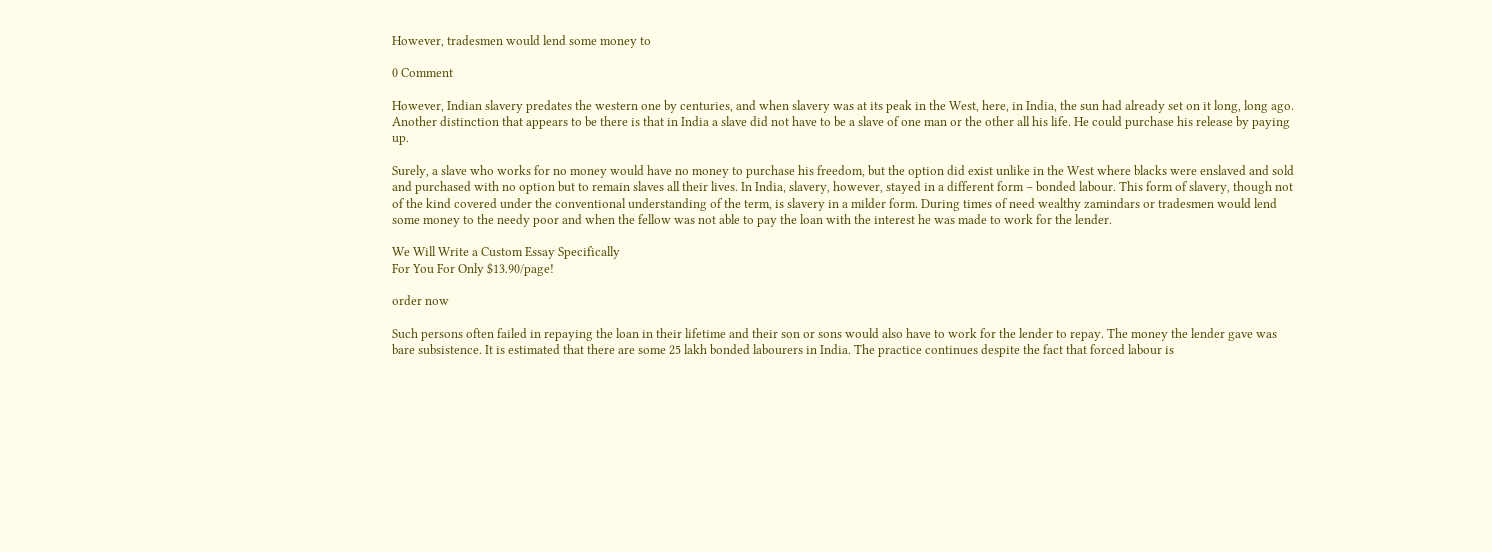However, tradesmen would lend some money to

0 Comment

However, Indian slavery predates the western one by centuries, and when slavery was at its peak in the West, here, in India, the sun had already set on it long, long ago. Another distinction that appears to be there is that in India a slave did not have to be a slave of one man or the other all his life. He could purchase his release by paying up.

Surely, a slave who works for no money would have no money to purchase his freedom, but the option did exist unlike in the West where blacks were enslaved and sold and purchased with no option but to remain slaves all their lives. In India, slavery, however, stayed in a different form – bonded labour. This form of slavery, though not of the kind covered under the conventional understanding of the term, is slavery in a milder form. During times of need wealthy zamindars or tradesmen would lend some money to the needy poor and when the fellow was not able to pay the loan with the interest he was made to work for the lender.

We Will Write a Custom Essay Specifically
For You For Only $13.90/page!

order now

Such persons often failed in repaying the loan in their lifetime and their son or sons would also have to work for the lender to repay. The money the lender gave was bare subsistence. It is estimated that there are some 25 lakh bonded labourers in India. The practice continues despite the fact that forced labour is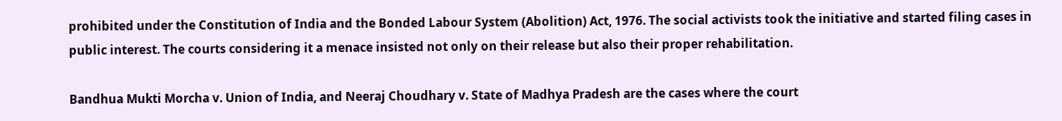prohibited under the Constitution of India and the Bonded Labour System (Abolition) Act, 1976. The social activists took the initiative and started filing cases in public interest. The courts considering it a menace insisted not only on their release but also their proper rehabilitation.

Bandhua Mukti Morcha v. Union of India, and Neeraj Choudhary v. State of Madhya Pradesh are the cases where the court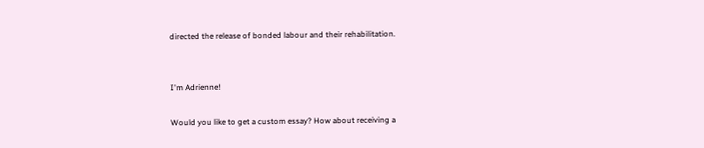directed the release of bonded labour and their rehabilitation.


I'm Adrienne!

Would you like to get a custom essay? How about receiving a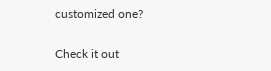customized one?

Check it out